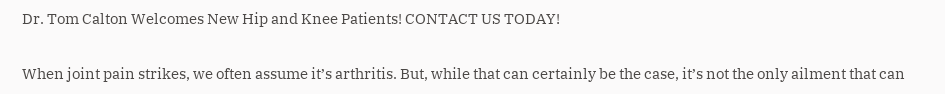Dr. Tom Calton Welcomes New Hip and Knee Patients! CONTACT US TODAY!


When joint pain strikes, we often assume it’s arthritis. But, while that can certainly be the case, it’s not the only ailment that can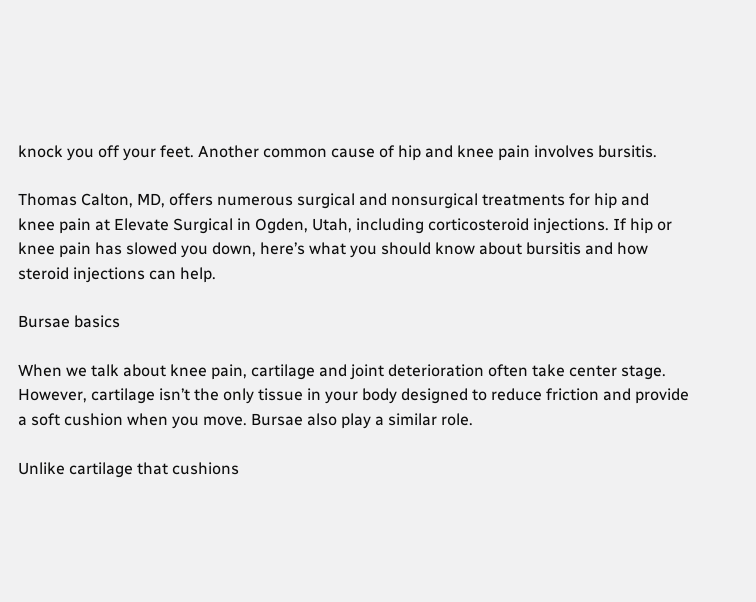knock you off your feet. Another common cause of hip and knee pain involves bursitis.

Thomas Calton, MD, offers numerous surgical and nonsurgical treatments for hip and knee pain at Elevate Surgical in Ogden, Utah, including corticosteroid injections. If hip or knee pain has slowed you down, here’s what you should know about bursitis and how steroid injections can help.

Bursae basics

When we talk about knee pain, cartilage and joint deterioration often take center stage. However, cartilage isn’t the only tissue in your body designed to reduce friction and provide a soft cushion when you move. Bursae also play a similar role.

Unlike cartilage that cushions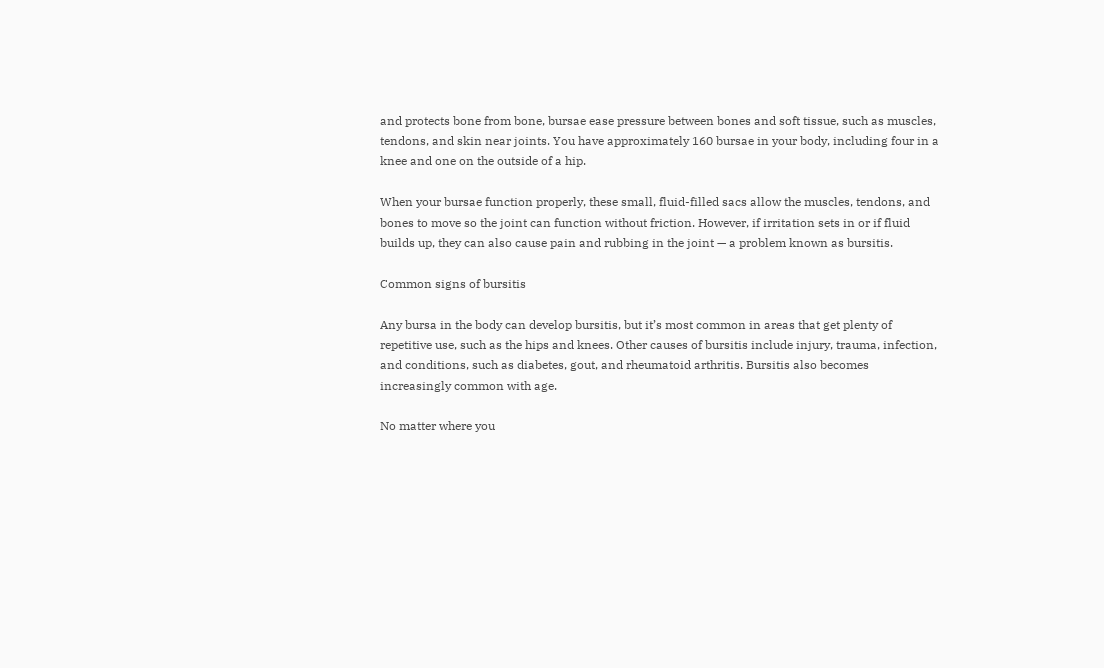and protects bone from bone, bursae ease pressure between bones and soft tissue, such as muscles, tendons, and skin near joints. You have approximately 160 bursae in your body, including four in a knee and one on the outside of a hip.

When your bursae function properly, these small, fluid-filled sacs allow the muscles, tendons, and bones to move so the joint can function without friction. However, if irritation sets in or if fluid builds up, they can also cause pain and rubbing in the joint — a problem known as bursitis.

Common signs of bursitis

Any bursa in the body can develop bursitis, but it’s most common in areas that get plenty of repetitive use, such as the hips and knees. Other causes of bursitis include injury, trauma, infection, and conditions, such as diabetes, gout, and rheumatoid arthritis. Bursitis also becomes increasingly common with age.

No matter where you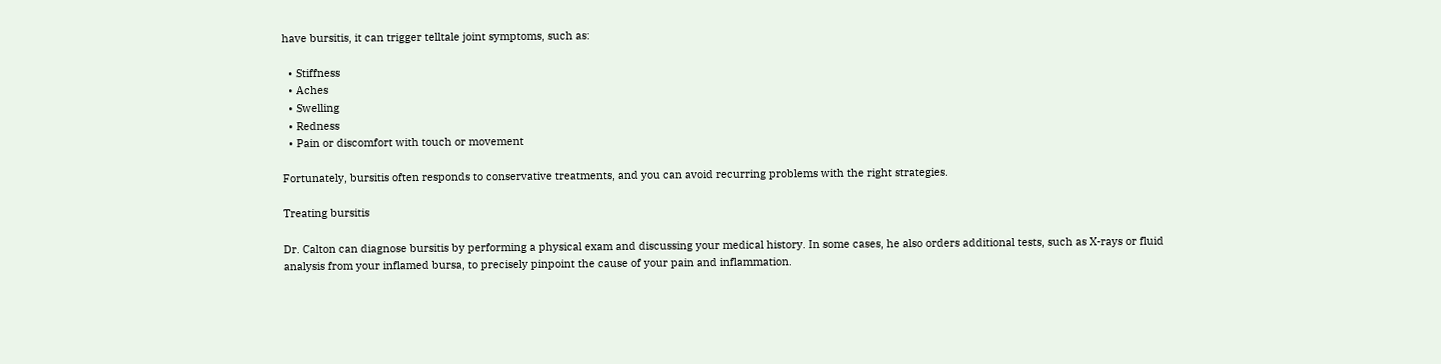have bursitis, it can trigger telltale joint symptoms, such as:

  • Stiffness
  • Aches
  • Swelling
  • Redness
  • Pain or discomfort with touch or movement

Fortunately, bursitis often responds to conservative treatments, and you can avoid recurring problems with the right strategies.

Treating bursitis

Dr. Calton can diagnose bursitis by performing a physical exam and discussing your medical history. In some cases, he also orders additional tests, such as X-rays or fluid analysis from your inflamed bursa, to precisely pinpoint the cause of your pain and inflammation.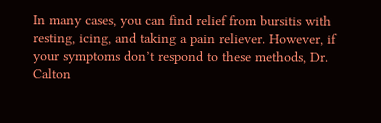In many cases, you can find relief from bursitis with resting, icing, and taking a pain reliever. However, if your symptoms don’t respond to these methods, Dr. Calton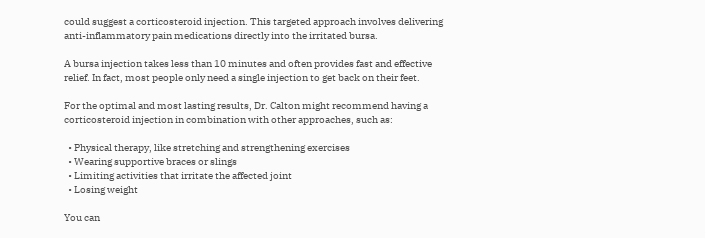could suggest a corticosteroid injection. This targeted approach involves delivering anti-inflammatory pain medications directly into the irritated bursa.

A bursa injection takes less than 10 minutes and often provides fast and effective relief. In fact, most people only need a single injection to get back on their feet.

For the optimal and most lasting results, Dr. Calton might recommend having a corticosteroid injection in combination with other approaches, such as:

  • Physical therapy, like stretching and strengthening exercises
  • Wearing supportive braces or slings
  • Limiting activities that irritate the affected joint
  • Losing weight

You can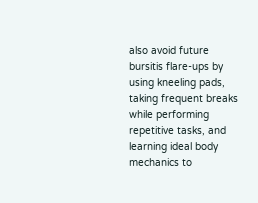also avoid future bursitis flare-ups by using kneeling pads, taking frequent breaks while performing repetitive tasks, and learning ideal body mechanics to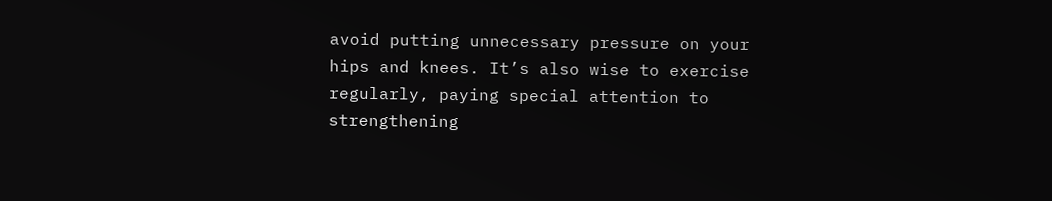avoid putting unnecessary pressure on your hips and knees. It’s also wise to exercise regularly, paying special attention to strengthening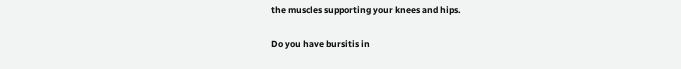the muscles supporting your knees and hips.

Do you have bursitis in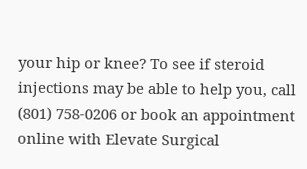your hip or knee? To see if steroid injections may be able to help you, call (801) 758-0206 or book an appointment online with Elevate Surgical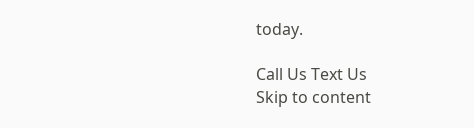today.

Call Us Text Us
Skip to content